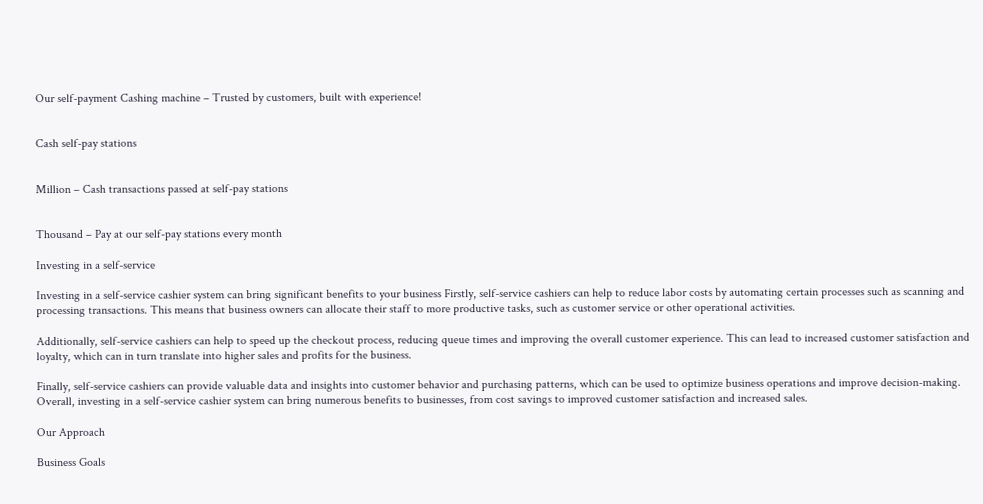Our self-payment Cashing machine – Trusted by customers, built with experience!


Cash self-pay stations


Million – Cash transactions passed at self-pay stations


Thousand – Pay at our self-pay stations every month

Investing in a self-service

Investing in a self-service cashier system can bring significant benefits to your business Firstly, self-service cashiers can help to reduce labor costs by automating certain processes such as scanning and processing transactions. This means that business owners can allocate their staff to more productive tasks, such as customer service or other operational activities.

Additionally, self-service cashiers can help to speed up the checkout process, reducing queue times and improving the overall customer experience. This can lead to increased customer satisfaction and loyalty, which can in turn translate into higher sales and profits for the business.

Finally, self-service cashiers can provide valuable data and insights into customer behavior and purchasing patterns, which can be used to optimize business operations and improve decision-making. Overall, investing in a self-service cashier system can bring numerous benefits to businesses, from cost savings to improved customer satisfaction and increased sales.

Our Approach

Business Goals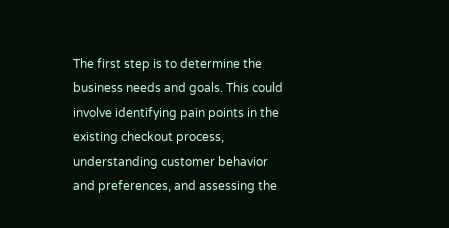The first step is to determine the business needs and goals. This could involve identifying pain points in the existing checkout process, understanding customer behavior and preferences, and assessing the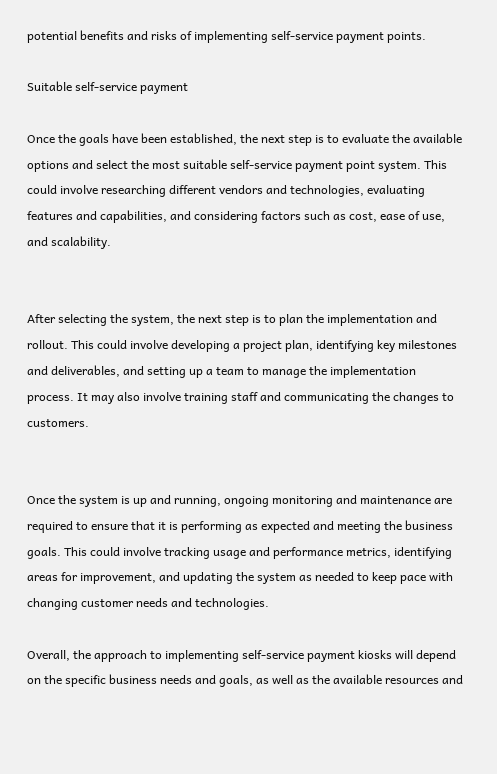potential benefits and risks of implementing self-service payment points.

Suitable self-service payment

Once the goals have been established, the next step is to evaluate the available options and select the most suitable self-service payment point system. This could involve researching different vendors and technologies, evaluating features and capabilities, and considering factors such as cost, ease of use, and scalability.


After selecting the system, the next step is to plan the implementation and rollout. This could involve developing a project plan, identifying key milestones and deliverables, and setting up a team to manage the implementation process. It may also involve training staff and communicating the changes to customers.


Once the system is up and running, ongoing monitoring and maintenance are required to ensure that it is performing as expected and meeting the business goals. This could involve tracking usage and performance metrics, identifying areas for improvement, and updating the system as needed to keep pace with changing customer needs and technologies.

Overall, the approach to implementing self-service payment kiosks will depend on the specific business needs and goals, as well as the available resources and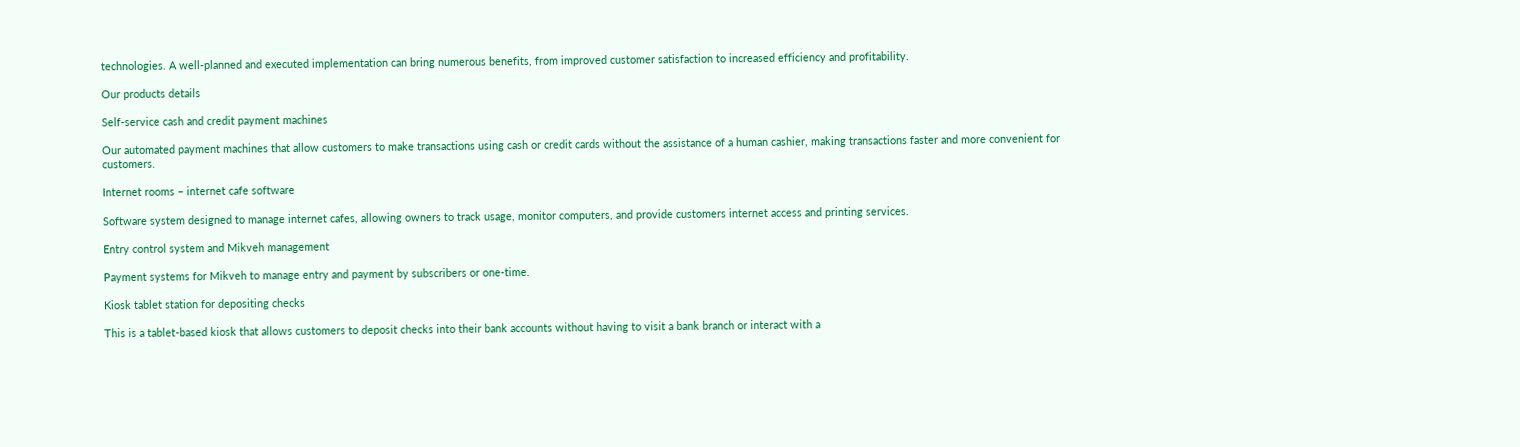technologies. A well-planned and executed implementation can bring numerous benefits, from improved customer satisfaction to increased efficiency and profitability.

Our products details

Self-service cash and credit payment machines

Our automated payment machines that allow customers to make transactions using cash or credit cards without the assistance of a human cashier, making transactions faster and more convenient for customers.

Internet rooms – internet cafe software

Software system designed to manage internet cafes, allowing owners to track usage, monitor computers, and provide customers internet access and printing services.

Entry control system and Mikveh management

Payment systems for Mikveh to manage entry and payment by subscribers or one-time.

Kiosk tablet station for depositing checks

This is a tablet-based kiosk that allows customers to deposit checks into their bank accounts without having to visit a bank branch or interact with a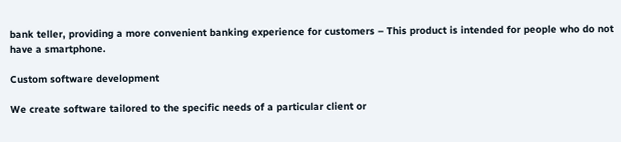bank teller, providing a more convenient banking experience for customers – This product is intended for people who do not have a smartphone.

Custom software development

We create software tailored to the specific needs of a particular client or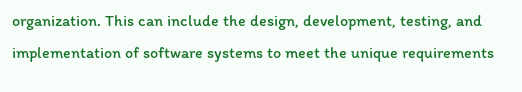organization. This can include the design, development, testing, and implementation of software systems to meet the unique requirements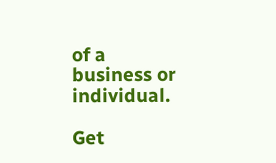of a business or individual.

Get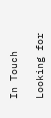In Touch

Looking for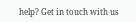help? Get in touch with us